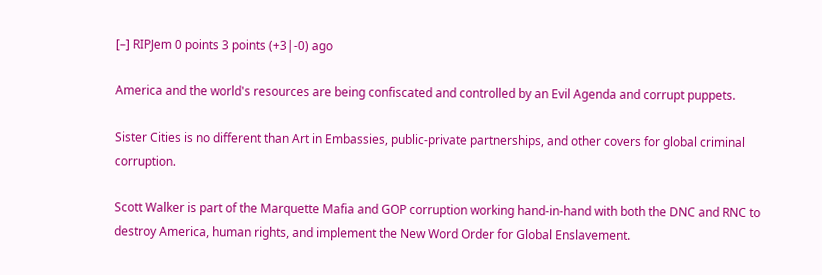[–] RIPJem 0 points 3 points (+3|-0) ago

America and the world's resources are being confiscated and controlled by an Evil Agenda and corrupt puppets.

Sister Cities is no different than Art in Embassies, public-private partnerships, and other covers for global criminal corruption.

Scott Walker is part of the Marquette Mafia and GOP corruption working hand-in-hand with both the DNC and RNC to destroy America, human rights, and implement the New Word Order for Global Enslavement.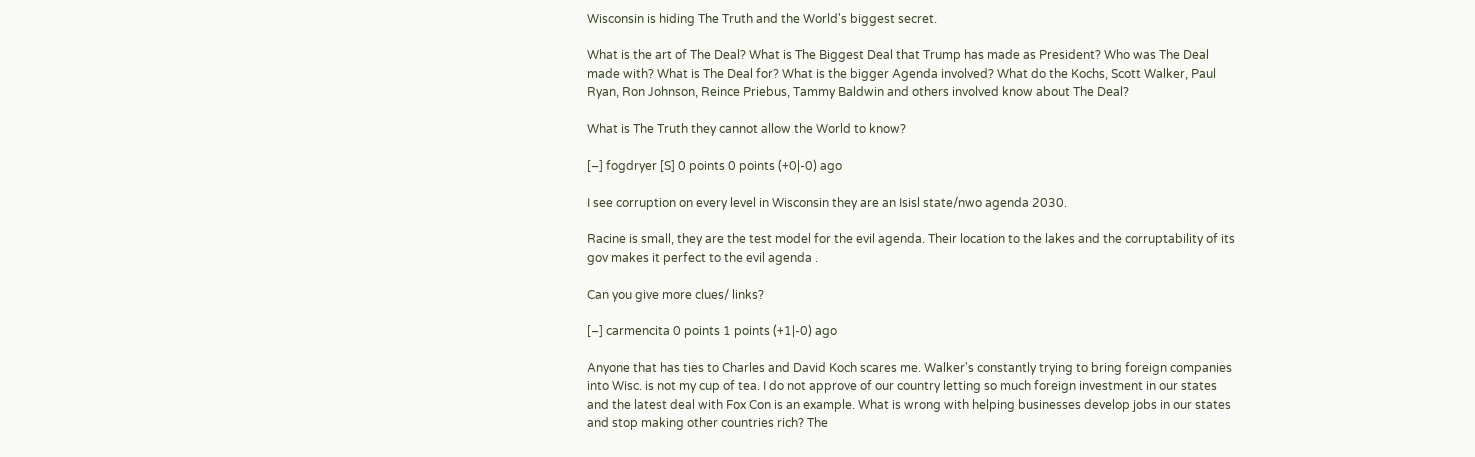Wisconsin is hiding The Truth and the World's biggest secret.

What is the art of The Deal? What is The Biggest Deal that Trump has made as President? Who was The Deal made with? What is The Deal for? What is the bigger Agenda involved? What do the Kochs, Scott Walker, Paul Ryan, Ron Johnson, Reince Priebus, Tammy Baldwin and others involved know about The Deal?

What is The Truth they cannot allow the World to know?

[–] fogdryer [S] 0 points 0 points (+0|-0) ago

I see corruption on every level in Wisconsin they are an Isisl state/nwo agenda 2030.

Racine is small, they are the test model for the evil agenda. Their location to the lakes and the corruptability of its gov makes it perfect to the evil agenda .

Can you give more clues/ links?

[–] carmencita 0 points 1 points (+1|-0) ago

Anyone that has ties to Charles and David Koch scares me. Walker's constantly trying to bring foreign companies into Wisc. is not my cup of tea. I do not approve of our country letting so much foreign investment in our states and the latest deal with Fox Con is an example. What is wrong with helping businesses develop jobs in our states and stop making other countries rich? The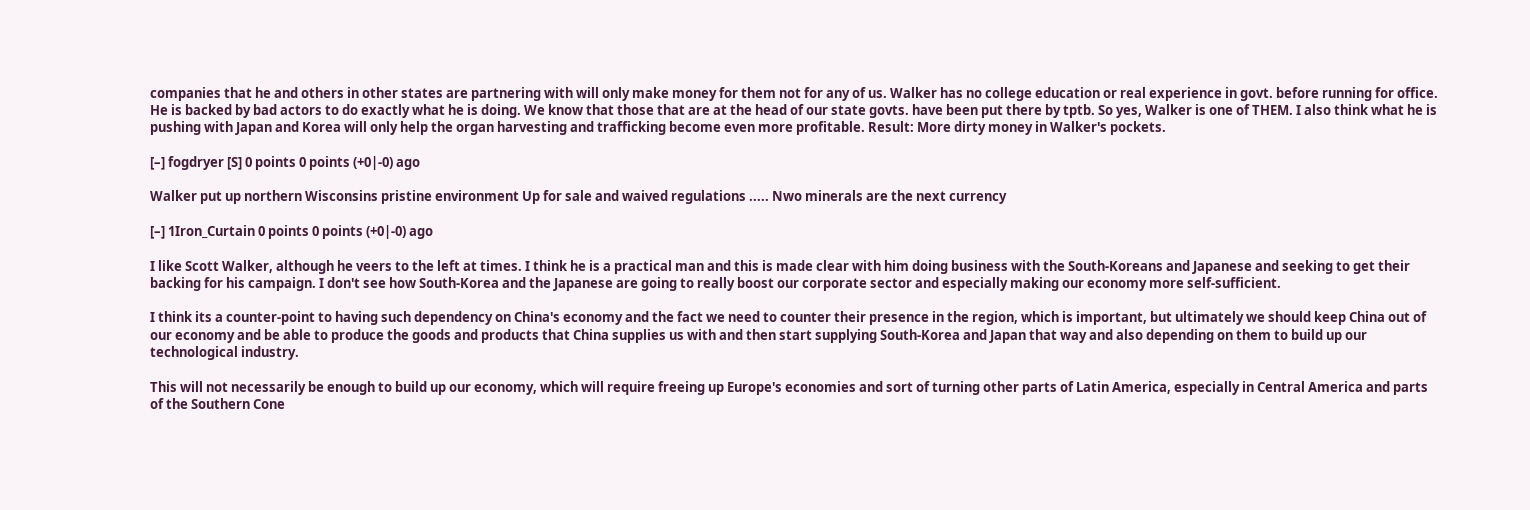companies that he and others in other states are partnering with will only make money for them not for any of us. Walker has no college education or real experience in govt. before running for office. He is backed by bad actors to do exactly what he is doing. We know that those that are at the head of our state govts. have been put there by tptb. So yes, Walker is one of THEM. I also think what he is pushing with Japan and Korea will only help the organ harvesting and trafficking become even more profitable. Result: More dirty money in Walker's pockets.

[–] fogdryer [S] 0 points 0 points (+0|-0) ago

Walker put up northern Wisconsins pristine environment Up for sale and waived regulations ..... Nwo minerals are the next currency

[–] 1Iron_Curtain 0 points 0 points (+0|-0) ago

I like Scott Walker, although he veers to the left at times. I think he is a practical man and this is made clear with him doing business with the South-Koreans and Japanese and seeking to get their backing for his campaign. I don't see how South-Korea and the Japanese are going to really boost our corporate sector and especially making our economy more self-sufficient.

I think its a counter-point to having such dependency on China's economy and the fact we need to counter their presence in the region, which is important, but ultimately we should keep China out of our economy and be able to produce the goods and products that China supplies us with and then start supplying South-Korea and Japan that way and also depending on them to build up our technological industry.

This will not necessarily be enough to build up our economy, which will require freeing up Europe's economies and sort of turning other parts of Latin America, especially in Central America and parts of the Southern Cone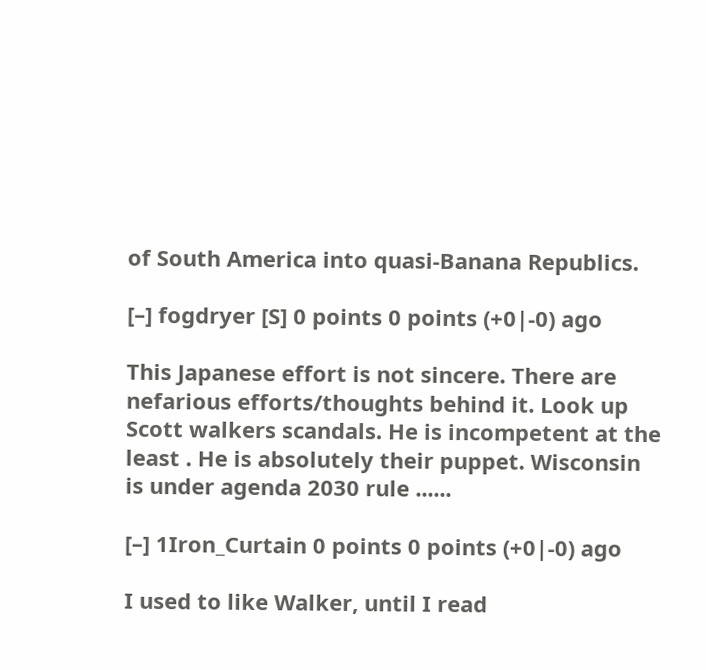of South America into quasi-Banana Republics.

[–] fogdryer [S] 0 points 0 points (+0|-0) ago

This Japanese effort is not sincere. There are nefarious efforts/thoughts behind it. Look up Scott walkers scandals. He is incompetent at the least . He is absolutely their puppet. Wisconsin is under agenda 2030 rule ......

[–] 1Iron_Curtain 0 points 0 points (+0|-0) ago

I used to like Walker, until I read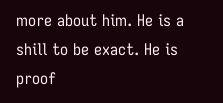more about him. He is a shill to be exact. He is proof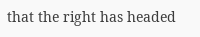that the right has headed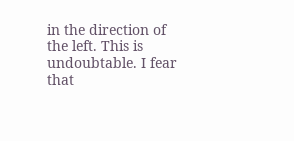in the direction of the left. This is undoubtable. I fear that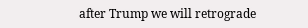after Trump we will retrograde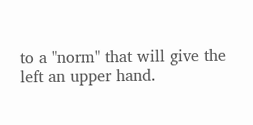to a "norm" that will give the left an upper hand.